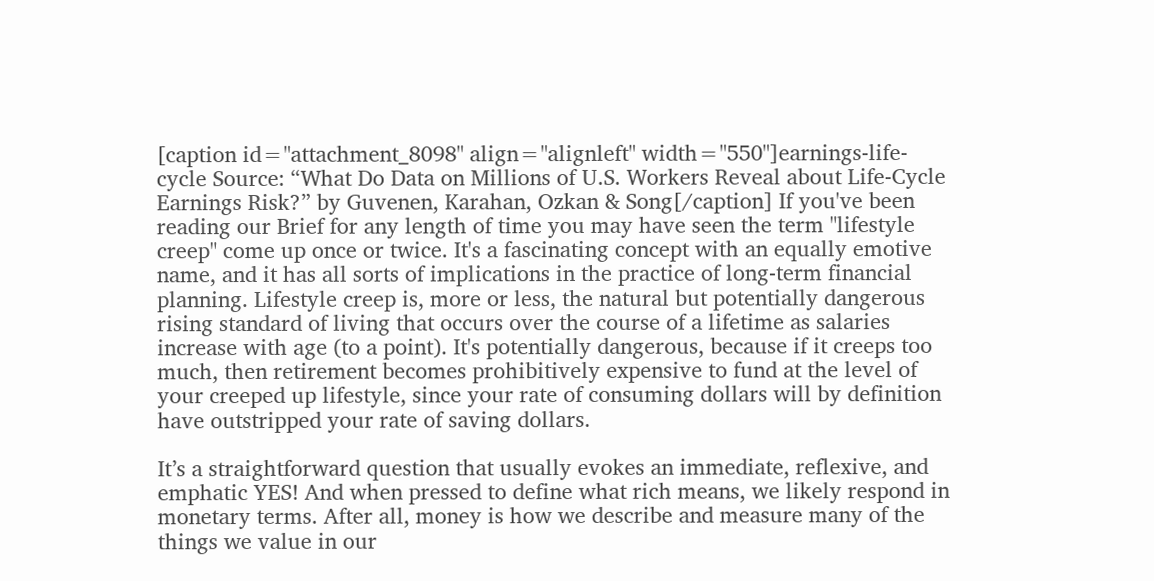[caption id="attachment_8098" align="alignleft" width="550"]earnings-life-cycle Source: “What Do Data on Millions of U.S. Workers Reveal about Life-Cycle Earnings Risk?” by Guvenen, Karahan, Ozkan & Song[/caption] If you've been reading our Brief for any length of time you may have seen the term "lifestyle creep" come up once or twice. It's a fascinating concept with an equally emotive name, and it has all sorts of implications in the practice of long-term financial planning. Lifestyle creep is, more or less, the natural but potentially dangerous rising standard of living that occurs over the course of a lifetime as salaries increase with age (to a point). It's potentially dangerous, because if it creeps too much, then retirement becomes prohibitively expensive to fund at the level of your creeped up lifestyle, since your rate of consuming dollars will by definition have outstripped your rate of saving dollars.

It’s a straightforward question that usually evokes an immediate, reflexive, and emphatic YES! And when pressed to define what rich means, we likely respond in monetary terms. After all, money is how we describe and measure many of the things we value in our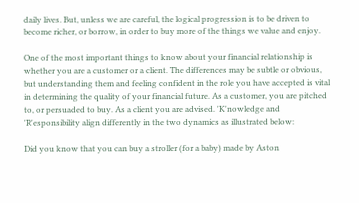daily lives. But, unless we are careful, the logical progression is to be driven to become richer, or borrow, in order to buy more of the things we value and enjoy.

One of the most important things to know about your financial relationship is whether you are a customer or a client. The differences may be subtle or obvious, but understanding them and feeling confident in the role you have accepted is vital in determining the quality of your financial future. As a customer, you are pitched to, or persuaded to buy. As a client you are advised. 'K'nowledge and 'R'esponsibility align differently in the two dynamics as illustrated below:

Did you know that you can buy a stroller (for a baby) made by Aston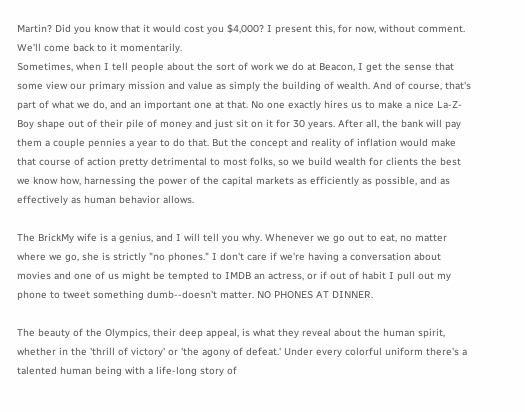Martin? Did you know that it would cost you $4,000? I present this, for now, without comment. We'll come back to it momentarily.
Sometimes, when I tell people about the sort of work we do at Beacon, I get the sense that some view our primary mission and value as simply the building of wealth. And of course, that's part of what we do, and an important one at that. No one exactly hires us to make a nice La-Z-Boy shape out of their pile of money and just sit on it for 30 years. After all, the bank will pay them a couple pennies a year to do that. But the concept and reality of inflation would make that course of action pretty detrimental to most folks, so we build wealth for clients the best we know how, harnessing the power of the capital markets as efficiently as possible, and as effectively as human behavior allows.

The BrickMy wife is a genius, and I will tell you why. Whenever we go out to eat, no matter where we go, she is strictly "no phones." I don't care if we're having a conversation about movies and one of us might be tempted to IMDB an actress, or if out of habit I pull out my phone to tweet something dumb--doesn't matter. NO PHONES AT DINNER.

The beauty of the Olympics, their deep appeal, is what they reveal about the human spirit, whether in the 'thrill of victory' or 'the agony of defeat.' Under every colorful uniform there's a talented human being with a life-long story of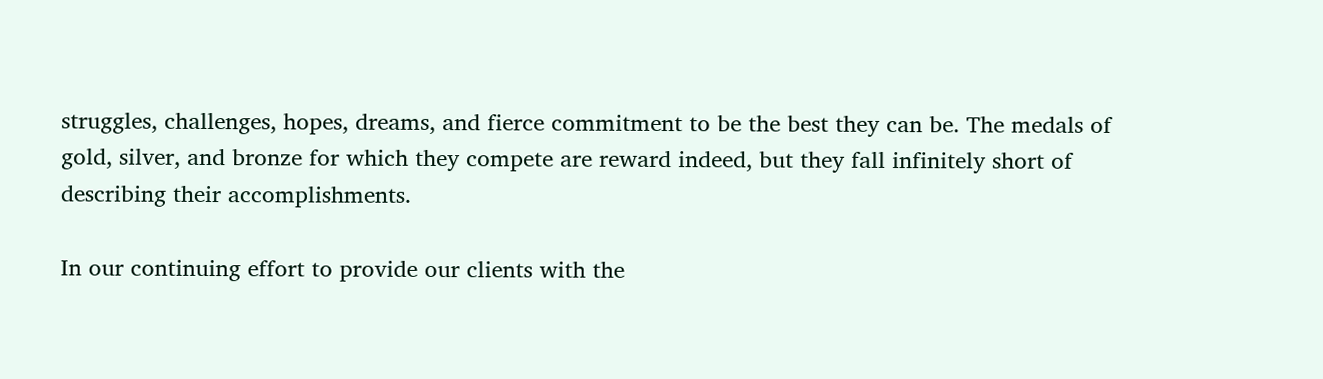struggles, challenges, hopes, dreams, and fierce commitment to be the best they can be. The medals of gold, silver, and bronze for which they compete are reward indeed, but they fall infinitely short of describing their accomplishments.

In our continuing effort to provide our clients with the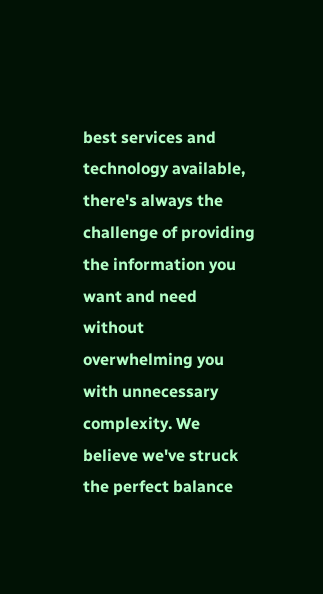best services and technology available, there's always the challenge of providing the information you want and need without overwhelming you with unnecessary complexity. We believe we've struck the perfect balance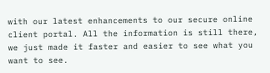with our latest enhancements to our secure online client portal. All the information is still there, we just made it faster and easier to see what you want to see.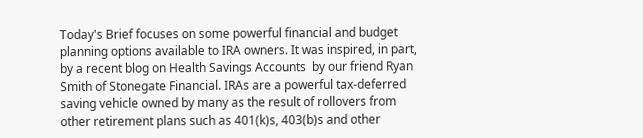Today's Brief focuses on some powerful financial and budget planning options available to IRA owners. It was inspired, in part, by a recent blog on Health Savings Accounts  by our friend Ryan Smith of Stonegate Financial. IRAs are a powerful tax-deferred saving vehicle owned by many as the result of rollovers from other retirement plans such as 401(k)s, 403(b)s and other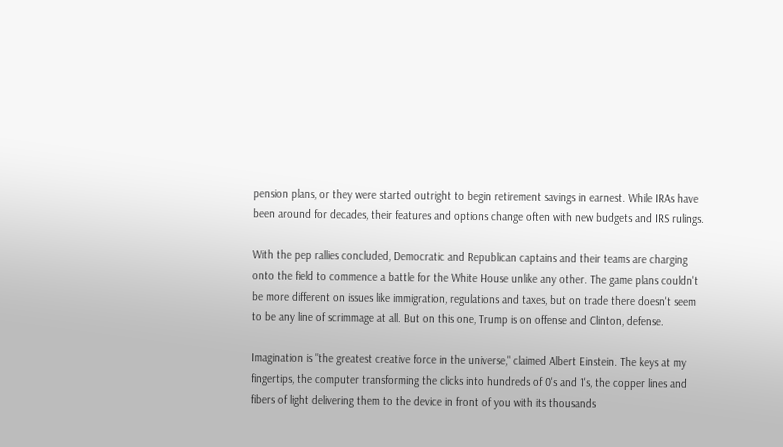pension plans, or they were started outright to begin retirement savings in earnest. While IRAs have been around for decades, their features and options change often with new budgets and IRS rulings.

With the pep rallies concluded, Democratic and Republican captains and their teams are charging onto the field to commence a battle for the White House unlike any other. The game plans couldn't be more different on issues like immigration, regulations and taxes, but on trade there doesn't seem to be any line of scrimmage at all. But on this one, Trump is on offense and Clinton, defense.

Imagination is "the greatest creative force in the universe," claimed Albert Einstein. The keys at my fingertips, the computer transforming the clicks into hundreds of 0's and 1's, the copper lines and fibers of light delivering them to the device in front of you with its thousands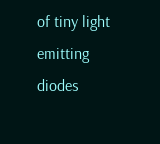of tiny light emitting diodes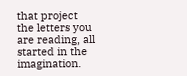that project the letters you are reading, all started in the imagination.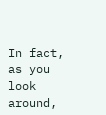In fact, as you look around,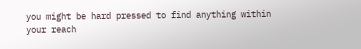you might be hard pressed to find anything within your reach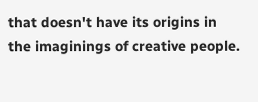that doesn't have its origins in the imaginings of creative people.